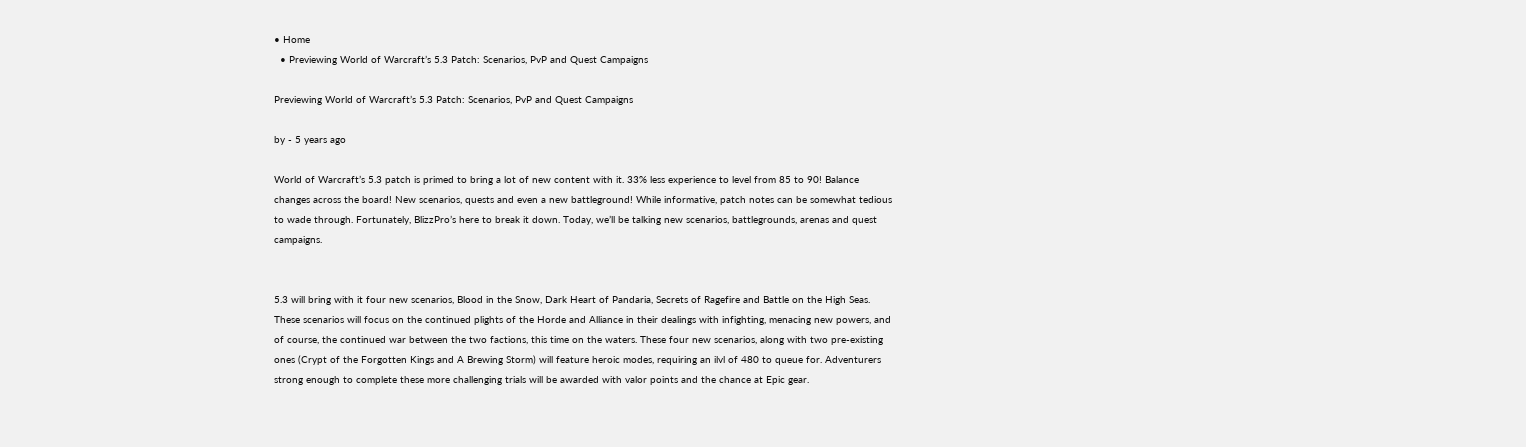• Home
  • Previewing World of Warcraft’s 5.3 Patch: Scenarios, PvP and Quest Campaigns

Previewing World of Warcraft’s 5.3 Patch: Scenarios, PvP and Quest Campaigns

by - 5 years ago

World of Warcraft’s 5.3 patch is primed to bring a lot of new content with it. 33% less experience to level from 85 to 90! Balance changes across the board! New scenarios, quests and even a new battleground! While informative, patch notes can be somewhat tedious to wade through. Fortunately, BlizzPro’s here to break it down. Today, we’ll be talking new scenarios, battlegrounds, arenas and quest campaigns.


5.3 will bring with it four new scenarios, Blood in the Snow, Dark Heart of Pandaria, Secrets of Ragefire and Battle on the High Seas. These scenarios will focus on the continued plights of the Horde and Alliance in their dealings with infighting, menacing new powers, and of course, the continued war between the two factions, this time on the waters. These four new scenarios, along with two pre-existing ones (Crypt of the Forgotten Kings and A Brewing Storm) will feature heroic modes, requiring an ilvl of 480 to queue for. Adventurers strong enough to complete these more challenging trials will be awarded with valor points and the chance at Epic gear.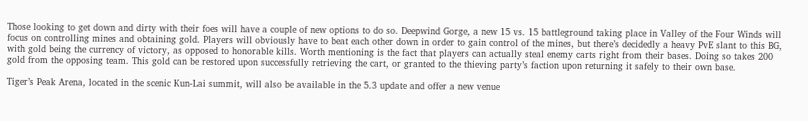Those looking to get down and dirty with their foes will have a couple of new options to do so. Deepwind Gorge, a new 15 vs. 15 battleground taking place in Valley of the Four Winds will focus on controlling mines and obtaining gold. Players will obviously have to beat each other down in order to gain control of the mines, but there’s decidedly a heavy PvE slant to this BG, with gold being the currency of victory, as opposed to honorable kills. Worth mentioning is the fact that players can actually steal enemy carts right from their bases. Doing so takes 200 gold from the opposing team. This gold can be restored upon successfully retrieving the cart, or granted to the thieving party’s faction upon returning it safely to their own base.

Tiger’s Peak Arena, located in the scenic Kun-Lai summit, will also be available in the 5.3 update and offer a new venue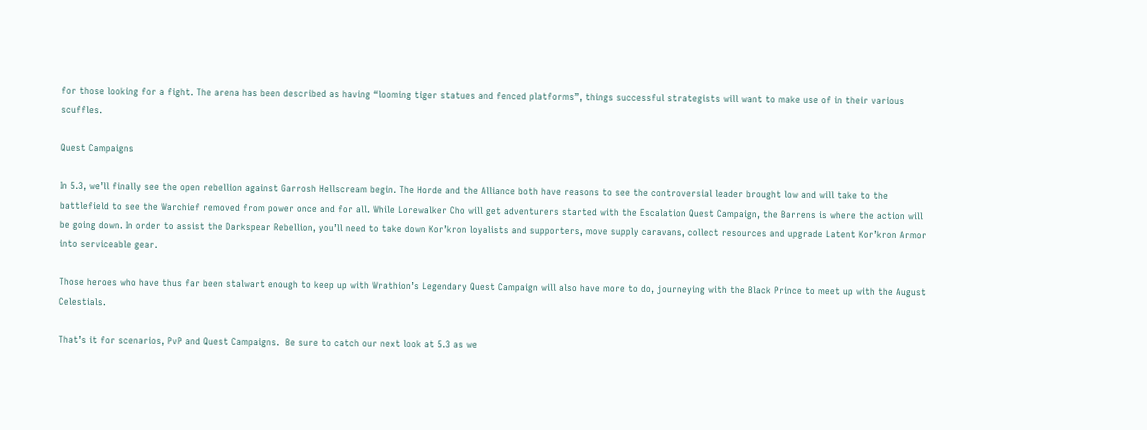for those looking for a fight. The arena has been described as having “looming tiger statues and fenced platforms”, things successful strategists will want to make use of in their various scuffles.

Quest Campaigns

In 5.3, we’ll finally see the open rebellion against Garrosh Hellscream begin. The Horde and the Alliance both have reasons to see the controversial leader brought low and will take to the battlefield to see the Warchief removed from power once and for all. While Lorewalker Cho will get adventurers started with the Escalation Quest Campaign, the Barrens is where the action will be going down. In order to assist the Darkspear Rebellion, you’ll need to take down Kor’kron loyalists and supporters, move supply caravans, collect resources and upgrade Latent Kor’kron Armor into serviceable gear.

Those heroes who have thus far been stalwart enough to keep up with Wrathion’s Legendary Quest Campaign will also have more to do, journeying with the Black Prince to meet up with the August Celestials.

That’s it for scenarios, PvP and Quest Campaigns.  Be sure to catch our next look at 5.3 as we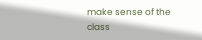make sense of the class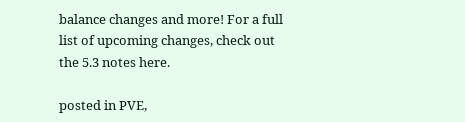balance changes and more! For a full list of upcoming changes, check out the 5.3 notes here.

posted in PVE,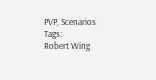PVP, Scenarios Tags:
Robert Wing